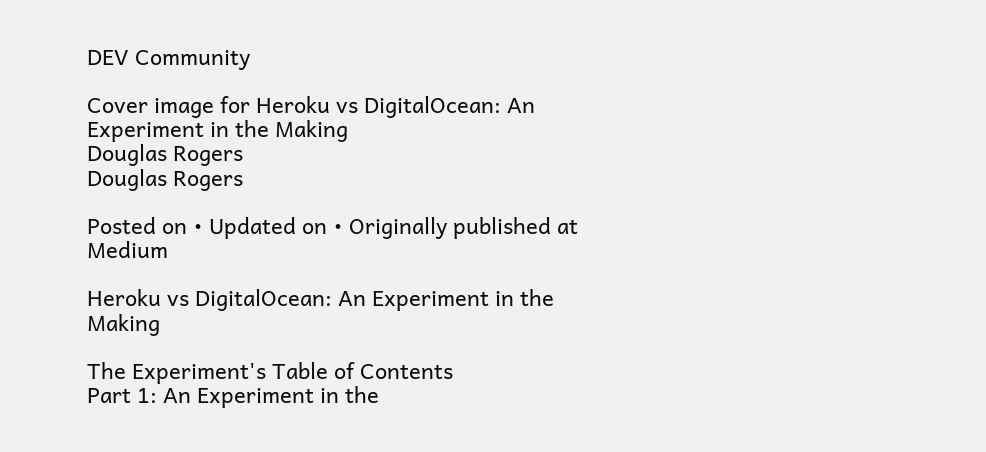DEV Community

Cover image for Heroku vs DigitalOcean: An Experiment in the Making
Douglas Rogers
Douglas Rogers

Posted on • Updated on • Originally published at Medium

Heroku vs DigitalOcean: An Experiment in the Making

The Experiment's Table of Contents
Part 1: An Experiment in the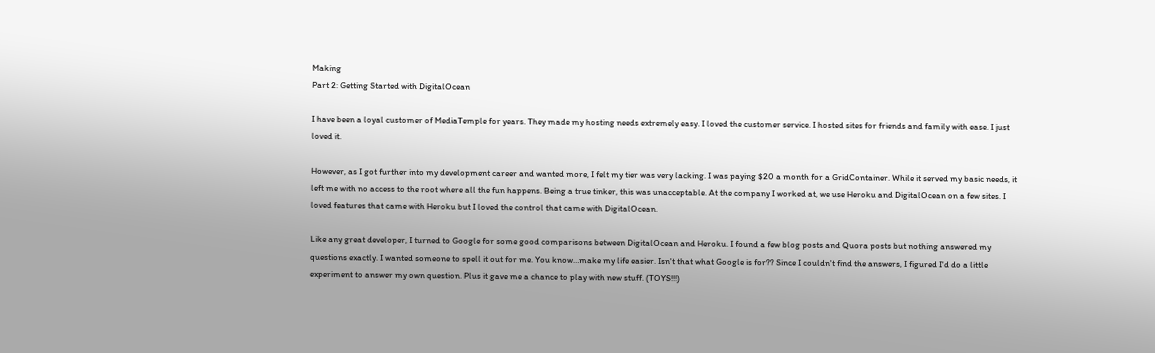Making
Part 2: Getting Started with DigitalOcean

I have been a loyal customer of MediaTemple for years. They made my hosting needs extremely easy. I loved the customer service. I hosted sites for friends and family with ease. I just loved it.

However, as I got further into my development career and wanted more, I felt my tier was very lacking. I was paying $20 a month for a GridContainer. While it served my basic needs, it left me with no access to the root where all the fun happens. Being a true tinker, this was unacceptable. At the company I worked at, we use Heroku and DigitalOcean on a few sites. I loved features that came with Heroku but I loved the control that came with DigitalOcean.

Like any great developer, I turned to Google for some good comparisons between DigitalOcean and Heroku. I found a few blog posts and Quora posts but nothing answered my questions exactly. I wanted someone to spell it out for me. You know…make my life easier. Isn't that what Google is for?? Since I couldn't find the answers, I figured I'd do a little experiment to answer my own question. Plus it gave me a chance to play with new stuff. (TOYS!!!)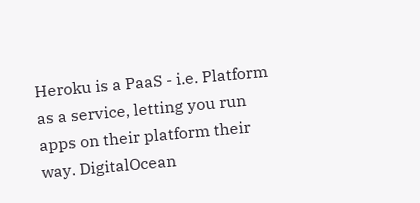Heroku is a PaaS - i.e. Platform as a service, letting you run apps on their platform their way. DigitalOcean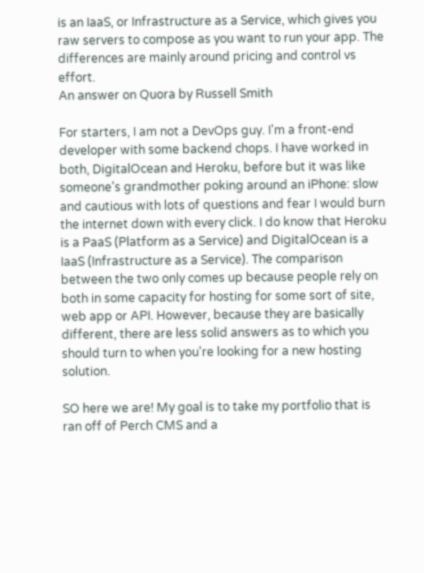is an IaaS, or Infrastructure as a Service, which gives you raw servers to compose as you want to run your app. The differences are mainly around pricing and control vs effort.
An answer on Quora by Russell Smith

For starters, I am not a DevOps guy. I'm a front-end developer with some backend chops. I have worked in both, DigitalOcean and Heroku, before but it was like someone's grandmother poking around an iPhone: slow and cautious with lots of questions and fear I would burn the internet down with every click. I do know that Heroku is a PaaS (Platform as a Service) and DigitalOcean is a IaaS (Infrastructure as a Service). The comparison between the two only comes up because people rely on both in some capacity for hosting for some sort of site, web app or API. However, because they are basically different, there are less solid answers as to which you should turn to when you're looking for a new hosting solution.

SO here we are! My goal is to take my portfolio that is ran off of Perch CMS and a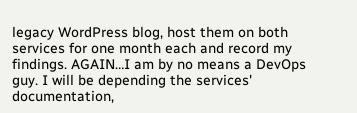legacy WordPress blog, host them on both services for one month each and record my findings. AGAIN…I am by no means a DevOps guy. I will be depending the services' documentation,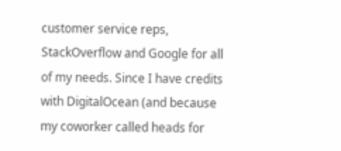customer service reps, StackOverflow and Google for all of my needs. Since I have credits with DigitalOcean (and because my coworker called heads for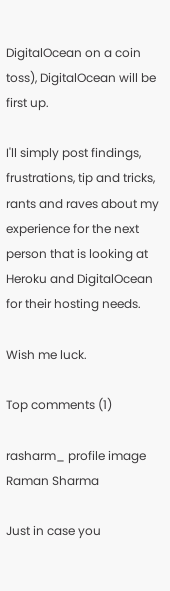DigitalOcean on a coin toss), DigitalOcean will be first up.

I'll simply post findings, frustrations, tip and tricks, rants and raves about my experience for the next person that is looking at Heroku and DigitalOcean for their hosting needs.

Wish me luck.

Top comments (1)

rasharm_ profile image
Raman Sharma

Just in case you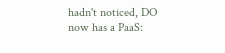hadn't noticed, DO now has a PaaS: